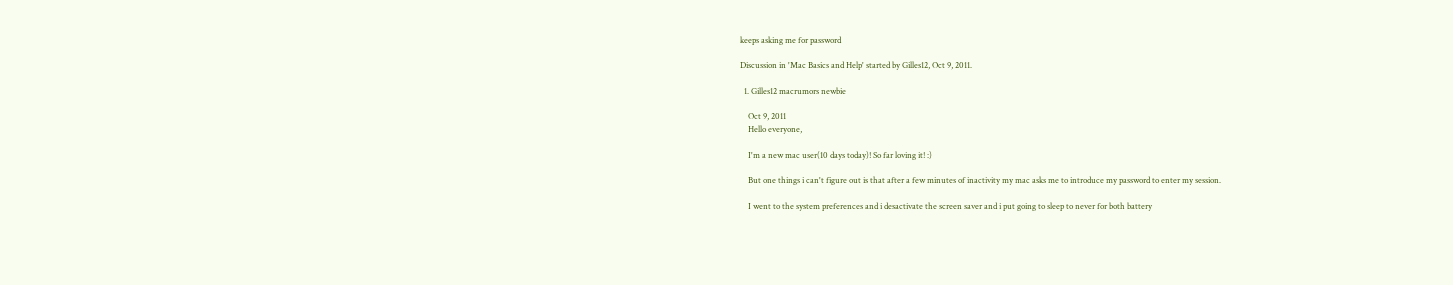keeps asking me for password

Discussion in 'Mac Basics and Help' started by Gilles12, Oct 9, 2011.

  1. Gilles12 macrumors newbie

    Oct 9, 2011
    Hello everyone,

    I'm a new mac user(10 days today)! So far loving it! :)

    But one things i can't figure out is that after a few minutes of inactivity my mac asks me to introduce my password to enter my session.

    I went to the system preferences and i desactivate the screen saver and i put going to sleep to never for both battery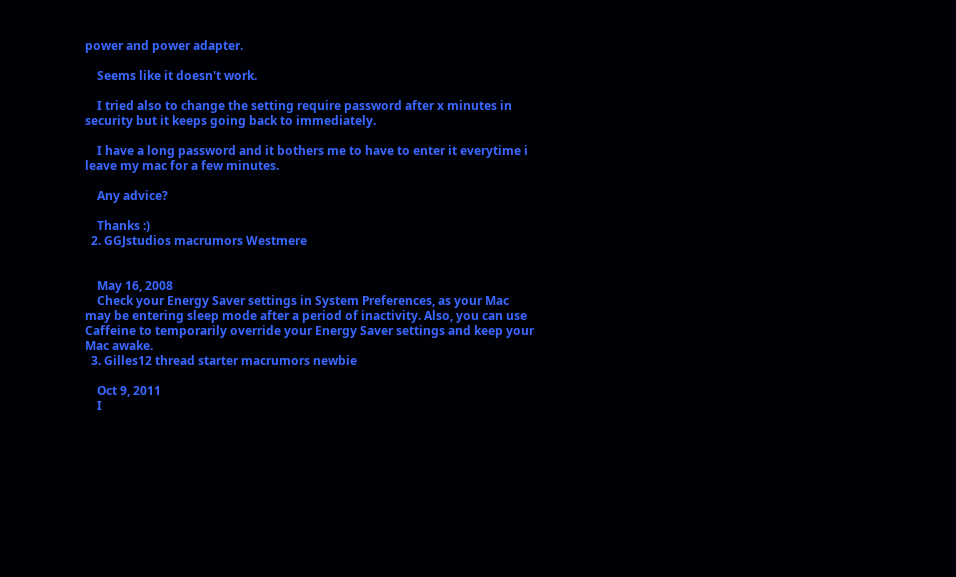power and power adapter.

    Seems like it doesn't work.

    I tried also to change the setting require password after x minutes in security but it keeps going back to immediately.

    I have a long password and it bothers me to have to enter it everytime i leave my mac for a few minutes.

    Any advice?

    Thanks :)
  2. GGJstudios macrumors Westmere


    May 16, 2008
    Check your Energy Saver settings in System Preferences, as your Mac may be entering sleep mode after a period of inactivity. Also, you can use Caffeine to temporarily override your Energy Saver settings and keep your Mac awake.
  3. Gilles12 thread starter macrumors newbie

    Oct 9, 2011
    I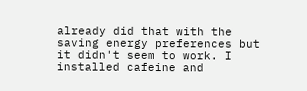already did that with the saving energy preferences but it didn't seem to work. I installed cafeine and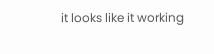it looks like it working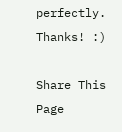perfectly. Thanks! :)

Share This Page